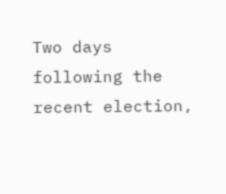Two days following the recent election,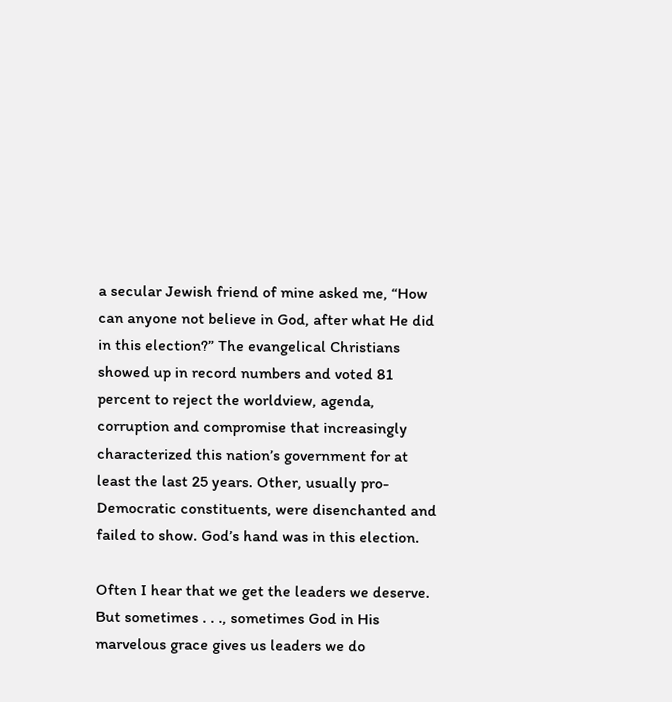a secular Jewish friend of mine asked me, “How can anyone not believe in God, after what He did in this election?” The evangelical Christians showed up in record numbers and voted 81 percent to reject the worldview, agenda, corruption and compromise that increasingly characterized this nation’s government for at least the last 25 years. Other, usually pro-Democratic constituents, were disenchanted and failed to show. God’s hand was in this election.

Often I hear that we get the leaders we deserve. But sometimes . . ., sometimes God in His marvelous grace gives us leaders we do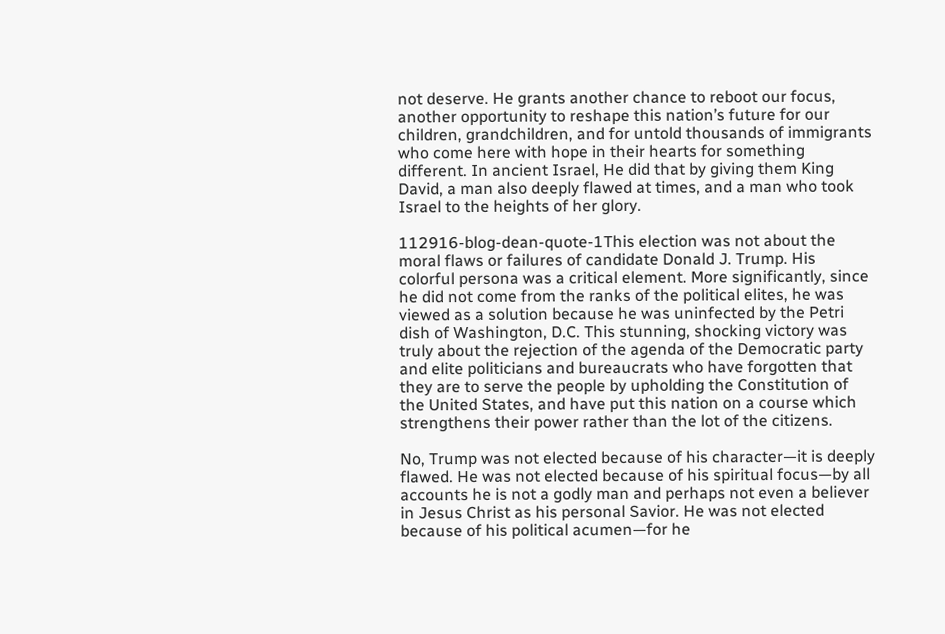not deserve. He grants another chance to reboot our focus, another opportunity to reshape this nation’s future for our children, grandchildren, and for untold thousands of immigrants who come here with hope in their hearts for something different. In ancient Israel, He did that by giving them King David, a man also deeply flawed at times, and a man who took Israel to the heights of her glory.

112916-blog-dean-quote-1This election was not about the moral flaws or failures of candidate Donald J. Trump. His colorful persona was a critical element. More significantly, since he did not come from the ranks of the political elites, he was viewed as a solution because he was uninfected by the Petri dish of Washington, D.C. This stunning, shocking victory was truly about the rejection of the agenda of the Democratic party and elite politicians and bureaucrats who have forgotten that they are to serve the people by upholding the Constitution of the United States, and have put this nation on a course which strengthens their power rather than the lot of the citizens.

No, Trump was not elected because of his character—it is deeply flawed. He was not elected because of his spiritual focus—by all accounts he is not a godly man and perhaps not even a believer in Jesus Christ as his personal Savior. He was not elected because of his political acumen—for he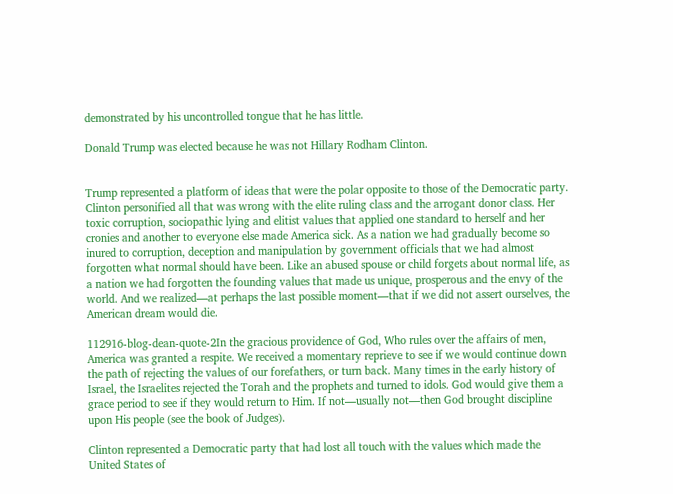demonstrated by his uncontrolled tongue that he has little.

Donald Trump was elected because he was not Hillary Rodham Clinton.


Trump represented a platform of ideas that were the polar opposite to those of the Democratic party. Clinton personified all that was wrong with the elite ruling class and the arrogant donor class. Her toxic corruption, sociopathic lying and elitist values that applied one standard to herself and her cronies and another to everyone else made America sick. As a nation we had gradually become so inured to corruption, deception and manipulation by government officials that we had almost forgotten what normal should have been. Like an abused spouse or child forgets about normal life, as a nation we had forgotten the founding values that made us unique, prosperous and the envy of the world. And we realized—at perhaps the last possible moment—that if we did not assert ourselves, the American dream would die.

112916-blog-dean-quote-2In the gracious providence of God, Who rules over the affairs of men, America was granted a respite. We received a momentary reprieve to see if we would continue down the path of rejecting the values of our forefathers, or turn back. Many times in the early history of Israel, the Israelites rejected the Torah and the prophets and turned to idols. God would give them a grace period to see if they would return to Him. If not—usually not—then God brought discipline upon His people (see the book of Judges).

Clinton represented a Democratic party that had lost all touch with the values which made the United States of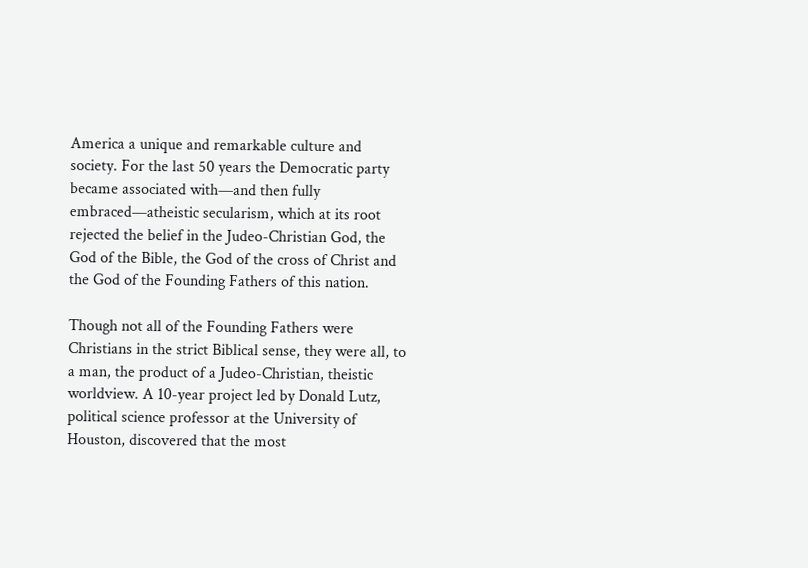America a unique and remarkable culture and society. For the last 50 years the Democratic party became associated with—and then fully embraced—atheistic secularism, which at its root rejected the belief in the Judeo-Christian God, the God of the Bible, the God of the cross of Christ and the God of the Founding Fathers of this nation.

Though not all of the Founding Fathers were Christians in the strict Biblical sense, they were all, to a man, the product of a Judeo-Christian, theistic worldview. A 10-year project led by Donald Lutz, political science professor at the University of Houston, discovered that the most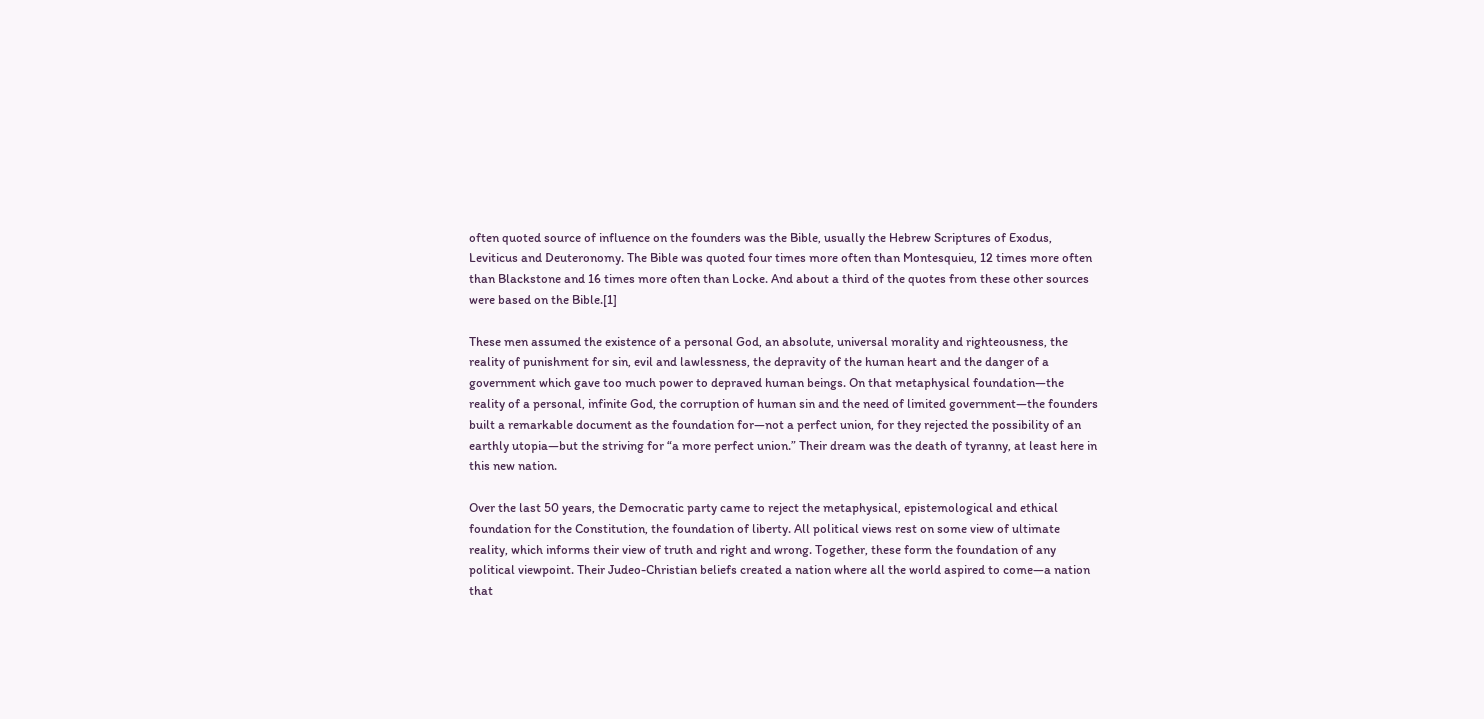often quoted source of influence on the founders was the Bible, usually the Hebrew Scriptures of Exodus, Leviticus and Deuteronomy. The Bible was quoted four times more often than Montesquieu, 12 times more often than Blackstone and 16 times more often than Locke. And about a third of the quotes from these other sources were based on the Bible.[1]

These men assumed the existence of a personal God, an absolute, universal morality and righteousness, the reality of punishment for sin, evil and lawlessness, the depravity of the human heart and the danger of a government which gave too much power to depraved human beings. On that metaphysical foundation—the reality of a personal, infinite God, the corruption of human sin and the need of limited government—the founders built a remarkable document as the foundation for—not a perfect union, for they rejected the possibility of an earthly utopia—but the striving for “a more perfect union.” Their dream was the death of tyranny, at least here in this new nation.

Over the last 50 years, the Democratic party came to reject the metaphysical, epistemological and ethical foundation for the Constitution, the foundation of liberty. All political views rest on some view of ultimate reality, which informs their view of truth and right and wrong. Together, these form the foundation of any political viewpoint. Their Judeo-Christian beliefs created a nation where all the world aspired to come—a nation that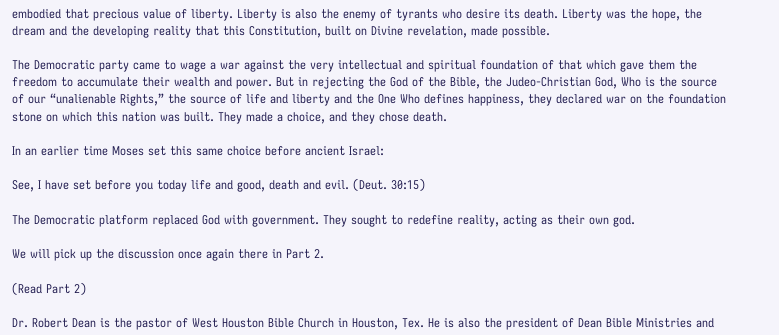embodied that precious value of liberty. Liberty is also the enemy of tyrants who desire its death. Liberty was the hope, the dream and the developing reality that this Constitution, built on Divine revelation, made possible.

The Democratic party came to wage a war against the very intellectual and spiritual foundation of that which gave them the freedom to accumulate their wealth and power. But in rejecting the God of the Bible, the Judeo-Christian God, Who is the source of our “unalienable Rights,” the source of life and liberty and the One Who defines happiness, they declared war on the foundation stone on which this nation was built. They made a choice, and they chose death.

In an earlier time Moses set this same choice before ancient Israel:

See, I have set before you today life and good, death and evil. (Deut. 30:15)

The Democratic platform replaced God with government. They sought to redefine reality, acting as their own god.

We will pick up the discussion once again there in Part 2.

(Read Part 2)

Dr. Robert Dean is the pastor of West Houston Bible Church in Houston, Tex. He is also the president of Dean Bible Ministries and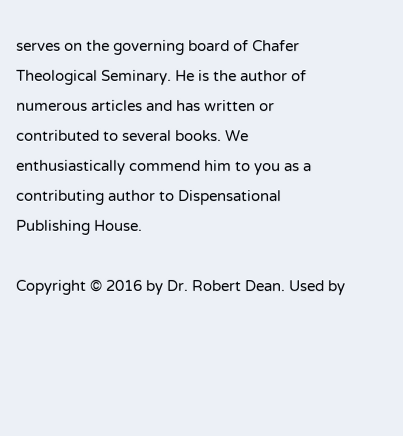serves on the governing board of Chafer Theological Seminary. He is the author of numerous articles and has written or contributed to several books. We enthusiastically commend him to you as a contributing author to Dispensational Publishing House.

Copyright © 2016 by Dr. Robert Dean. Used by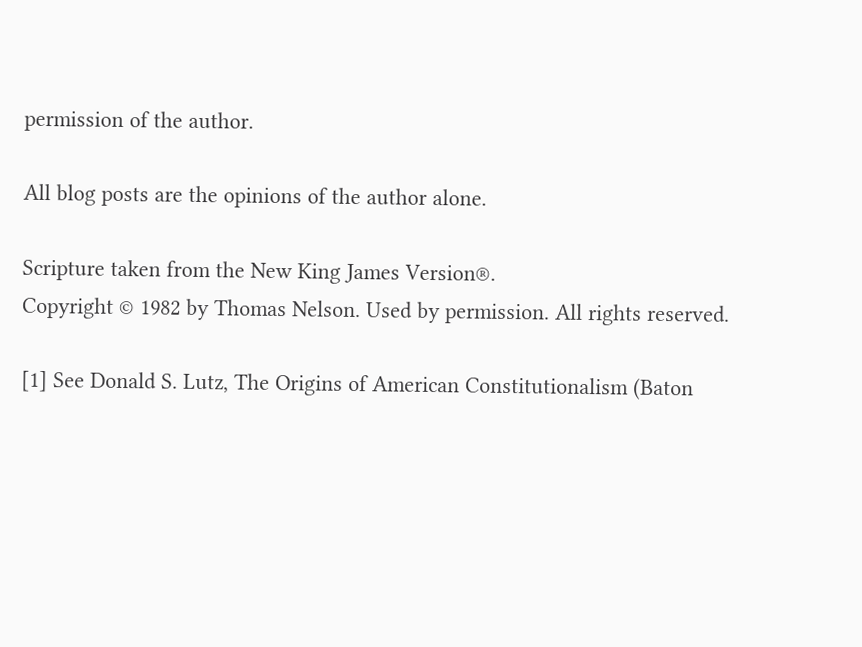permission of the author.

All blog posts are the opinions of the author alone.

Scripture taken from the New King James Version®.
Copyright © 1982 by Thomas Nelson. Used by permission. All rights reserved.

[1] See Donald S. Lutz, The Origins of American Constitutionalism (Baton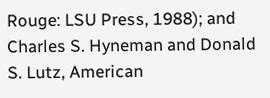Rouge: LSU Press, 1988); and Charles S. Hyneman and Donald S. Lutz, American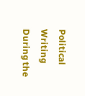Political Writing During the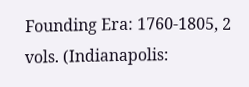Founding Era: 1760-1805, 2 vols. (Indianapolis: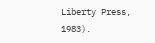Liberty Press, 1983).